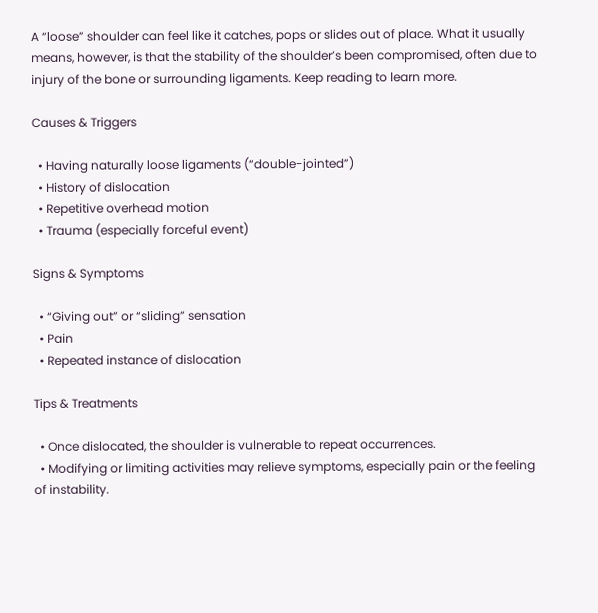A “loose” shoulder can feel like it catches, pops or slides out of place. What it usually means, however, is that the stability of the shoulder’s been compromised, often due to injury of the bone or surrounding ligaments. Keep reading to learn more.

Causes & Triggers

  • Having naturally loose ligaments (“double-jointed”)
  • History of dislocation
  • Repetitive overhead motion
  • Trauma (especially forceful event)

Signs & Symptoms

  • “Giving out” or “sliding” sensation
  • Pain
  • Repeated instance of dislocation

Tips & Treatments

  • Once dislocated, the shoulder is vulnerable to repeat occurrences.
  • Modifying or limiting activities may relieve symptoms, especially pain or the feeling of instability.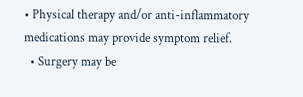• Physical therapy and/or anti-inflammatory medications may provide symptom relief.
  • Surgery may be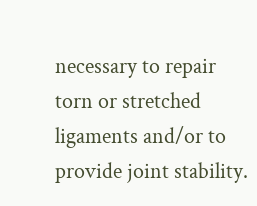necessary to repair torn or stretched ligaments and/or to provide joint stability.